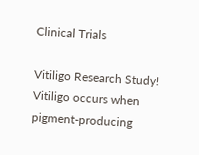Clinical Trials

Vitiligo Research Study! Vitiligo occurs when pigment-producing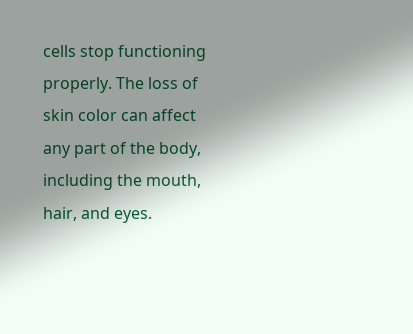cells stop functioning properly. The loss of skin color can affect any part of the body, including the mouth, hair, and eyes.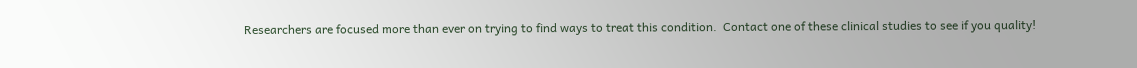Researchers are focused more than ever on trying to find ways to treat this condition.  Contact one of these clinical studies to see if you quality!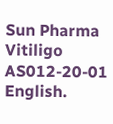Sun Pharma Vitiligo AS012-20-01 English.